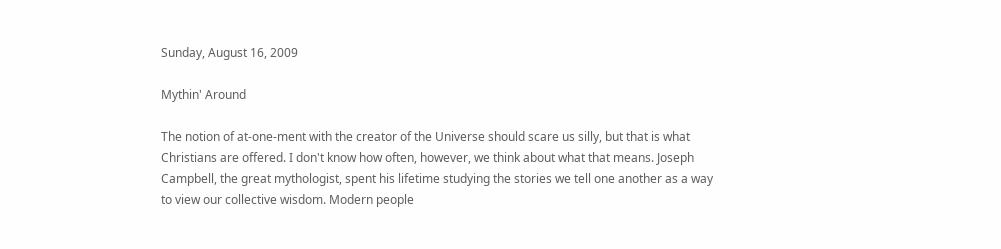Sunday, August 16, 2009

Mythin' Around

The notion of at-one-ment with the creator of the Universe should scare us silly, but that is what Christians are offered. I don't know how often, however, we think about what that means. Joseph Campbell, the great mythologist, spent his lifetime studying the stories we tell one another as a way to view our collective wisdom. Modern people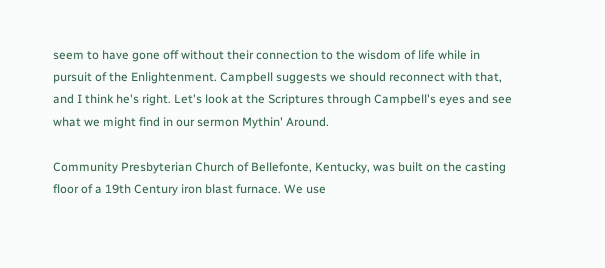seem to have gone off without their connection to the wisdom of life while in pursuit of the Enlightenment. Campbell suggests we should reconnect with that, and I think he's right. Let's look at the Scriptures through Campbell's eyes and see what we might find in our sermon Mythin' Around.

Community Presbyterian Church of Bellefonte, Kentucky, was built on the casting floor of a 19th Century iron blast furnace. We use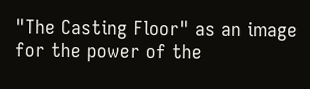"The Casting Floor" as an image for the power of the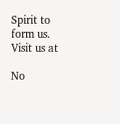Spirit to form us. Visit us at

No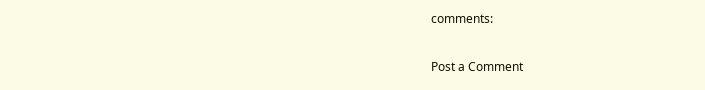comments:

Post a Comment